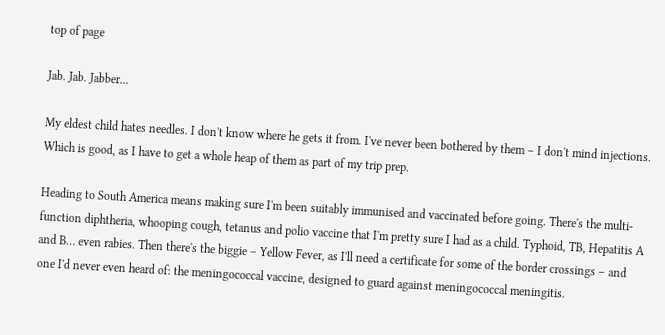top of page

Jab. Jab. Jabber...

My eldest child hates needles. I don't know where he gets it from. I've never been bothered by them – I don't mind injections. Which is good, as I have to get a whole heap of them as part of my trip prep.

Heading to South America means making sure I'm been suitably immunised and vaccinated before going. There's the multi-function diphtheria, whooping cough, tetanus and polio vaccine that I'm pretty sure I had as a child. Typhoid, TB, Hepatitis A and B… even rabies. Then there's the biggie – Yellow Fever, as I'll need a certificate for some of the border crossings – and one I'd never even heard of: the meningococcal vaccine, designed to guard against meningococcal meningitis.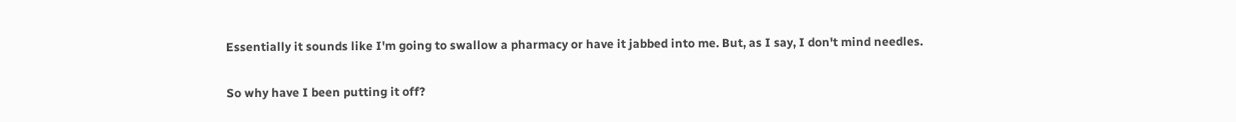Essentially it sounds like I'm going to swallow a pharmacy or have it jabbed into me. But, as I say, I don't mind needles.

So why have I been putting it off?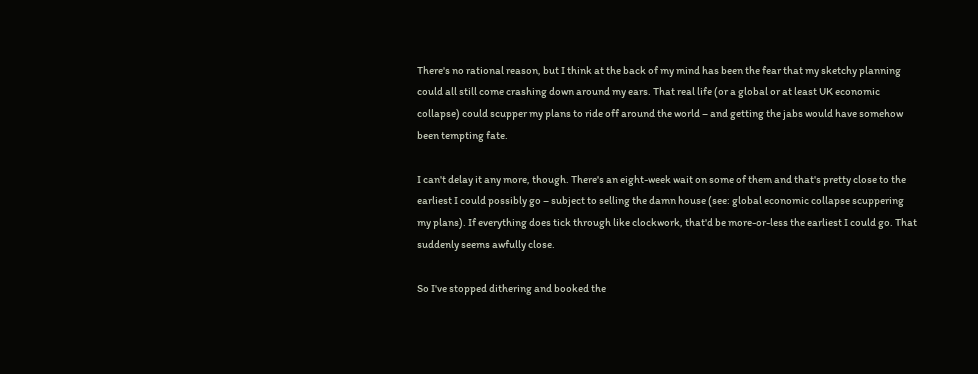There's no rational reason, but I think at the back of my mind has been the fear that my sketchy planning could all still come crashing down around my ears. That real life (or a global or at least UK economic collapse) could scupper my plans to ride off around the world – and getting the jabs would have somehow been tempting fate.

I can't delay it any more, though. There's an eight-week wait on some of them and that's pretty close to the earliest I could possibly go – subject to selling the damn house (see: global economic collapse scuppering my plans). If everything does tick through like clockwork, that'd be more-or-less the earliest I could go. That suddenly seems awfully close.

So I've stopped dithering and booked the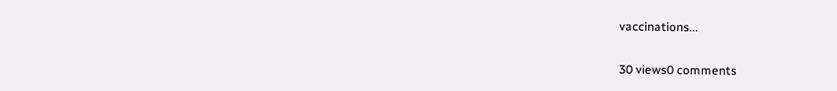vaccinations...

30 views0 comments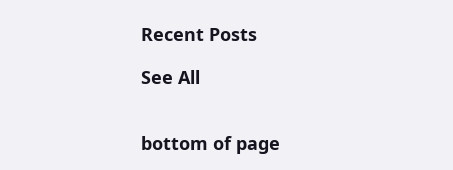Recent Posts

See All


bottom of page